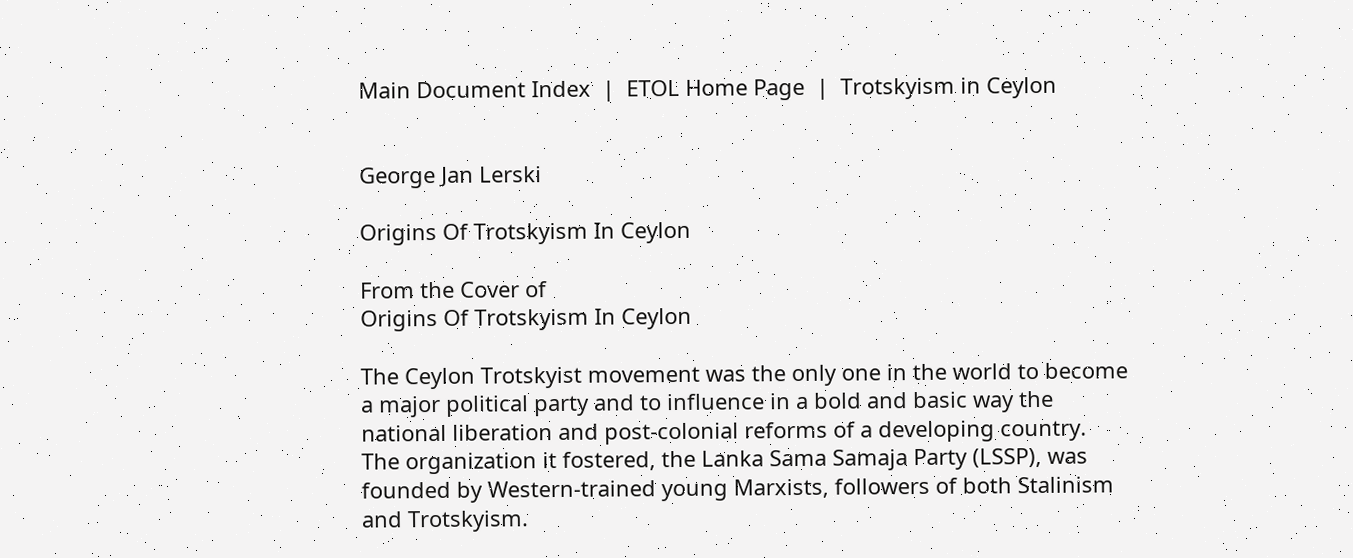Main Document Index  |  ETOL Home Page  |  Trotskyism in Ceylon


George Jan Lerski

Origins Of Trotskyism In Ceylon

From the Cover of
Origins Of Trotskyism In Ceylon

The Ceylon Trotskyist movement was the only one in the world to become a major political party and to influence in a bold and basic way the national liberation and post-colonial reforms of a developing country. The organization it fostered, the Lanka Sama Samaja Party (LSSP), was founded by Western-trained young Marxists, followers of both Stalinism and Trotskyism.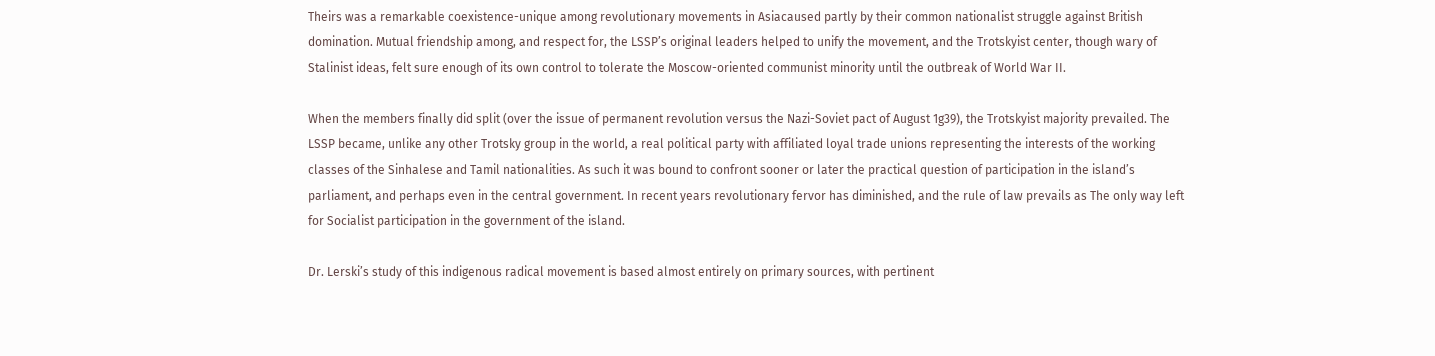Theirs was a remarkable coexistence-unique among revolutionary movements in Asiacaused partly by their common nationalist struggle against British domination. Mutual friendship among, and respect for, the LSSP’s original leaders helped to unify the movement, and the Trotskyist center, though wary of Stalinist ideas, felt sure enough of its own control to tolerate the Moscow-oriented communist minority until the outbreak of World War II.

When the members finally did split (over the issue of permanent revolution versus the Nazi-Soviet pact of August 1g39), the Trotskyist majority prevailed. The LSSP became, unlike any other Trotsky group in the world, a real political party with affiliated loyal trade unions representing the interests of the working classes of the Sinhalese and Tamil nationalities. As such it was bound to confront sooner or later the practical question of participation in the island’s parliament, and perhaps even in the central government. In recent years revolutionary fervor has diminished, and the rule of law prevails as The only way left for Socialist participation in the government of the island.

Dr. Lerski’s study of this indigenous radical movement is based almost entirely on primary sources, with pertinent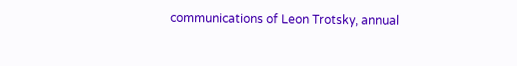communications of Leon Trotsky, annual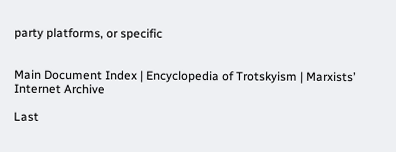party platforms, or specific


Main Document Index | Encyclopedia of Trotskyism | Marxists’ Internet Archive

Last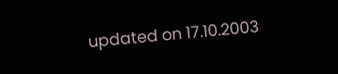updated on 17.10.2003